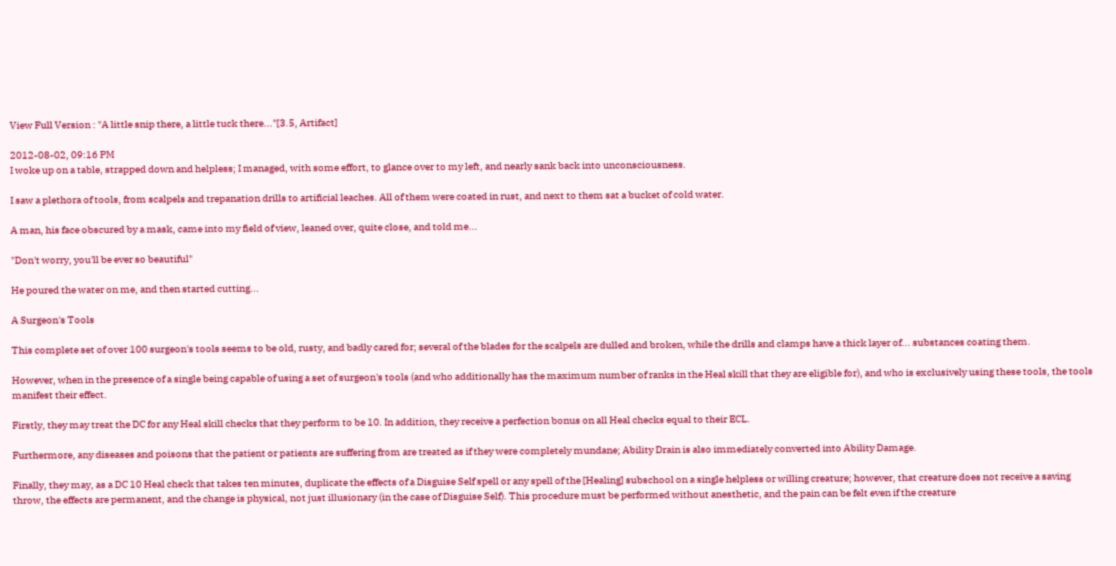View Full Version : "A little snip there, a little tuck there..."[3.5, Artifact]

2012-08-02, 09:16 PM
I woke up on a table, strapped down and helpless; I managed, with some effort, to glance over to my left, and nearly sank back into unconsciousness.

I saw a plethora of tools, from scalpels and trepanation drills to artificial leaches. All of them were coated in rust, and next to them sat a bucket of cold water.

A man, his face obscured by a mask, came into my field of view, leaned over, quite close, and told me...

"Don't worry, you'll be ever so beautiful"

He poured the water on me, and then started cutting...

A Surgeon's Tools

This complete set of over 100 surgeon's tools seems to be old, rusty, and badly cared for; several of the blades for the scalpels are dulled and broken, while the drills and clamps have a thick layer of... substances coating them.

However, when in the presence of a single being capable of using a set of surgeon's tools (and who additionally has the maximum number of ranks in the Heal skill that they are eligible for), and who is exclusively using these tools, the tools manifest their effect.

Firstly, they may treat the DC for any Heal skill checks that they perform to be 10. In addition, they receive a perfection bonus on all Heal checks equal to their ECL.

Furthermore, any diseases and poisons that the patient or patients are suffering from are treated as if they were completely mundane; Ability Drain is also immediately converted into Ability Damage.

Finally, they may, as a DC 10 Heal check that takes ten minutes, duplicate the effects of a Disguise Self spell or any spell of the [Healing] subschool on a single helpless or willing creature; however, that creature does not receive a saving throw, the effects are permanent, and the change is physical, not just illusionary (in the case of Disguise Self). This procedure must be performed without anesthetic, and the pain can be felt even if the creature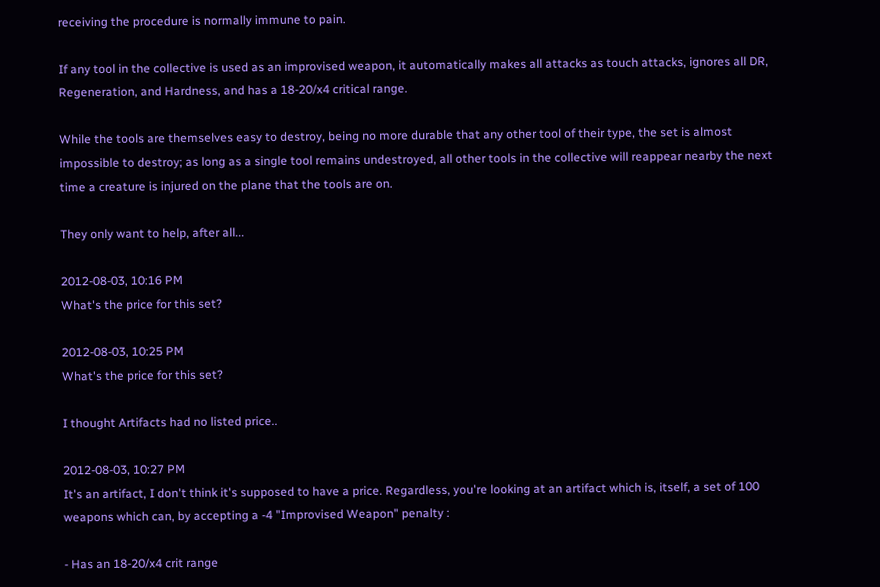receiving the procedure is normally immune to pain.

If any tool in the collective is used as an improvised weapon, it automatically makes all attacks as touch attacks, ignores all DR, Regeneration, and Hardness, and has a 18-20/x4 critical range.

While the tools are themselves easy to destroy, being no more durable that any other tool of their type, the set is almost impossible to destroy; as long as a single tool remains undestroyed, all other tools in the collective will reappear nearby the next time a creature is injured on the plane that the tools are on.

They only want to help, after all...

2012-08-03, 10:16 PM
What's the price for this set?

2012-08-03, 10:25 PM
What's the price for this set?

I thought Artifacts had no listed price..

2012-08-03, 10:27 PM
It's an artifact, I don't think it's supposed to have a price. Regardless, you're looking at an artifact which is, itself, a set of 100 weapons which can, by accepting a -4 "Improvised Weapon" penalty :

- Has an 18-20/x4 crit range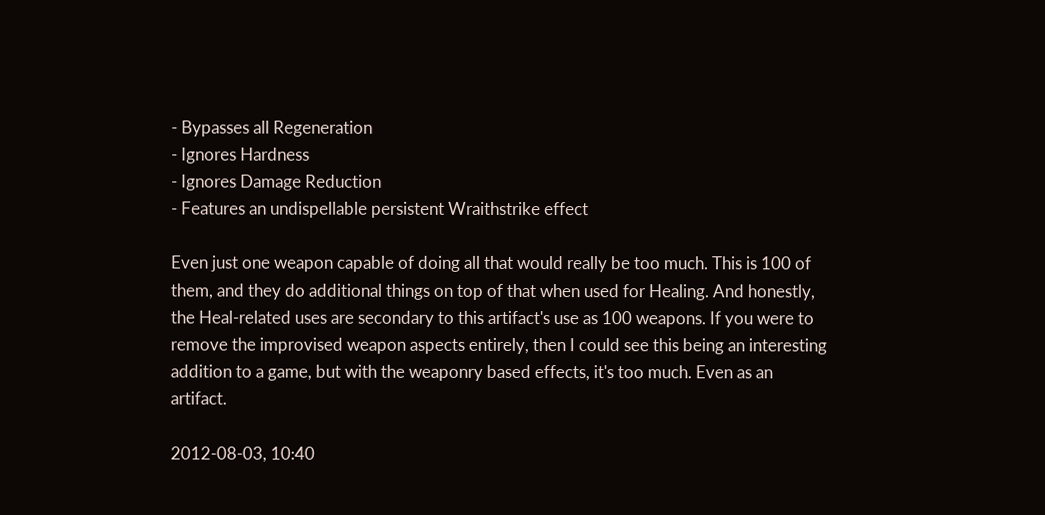- Bypasses all Regeneration
- Ignores Hardness
- Ignores Damage Reduction
- Features an undispellable persistent Wraithstrike effect

Even just one weapon capable of doing all that would really be too much. This is 100 of them, and they do additional things on top of that when used for Healing. And honestly, the Heal-related uses are secondary to this artifact's use as 100 weapons. If you were to remove the improvised weapon aspects entirely, then I could see this being an interesting addition to a game, but with the weaponry based effects, it's too much. Even as an artifact.

2012-08-03, 10:40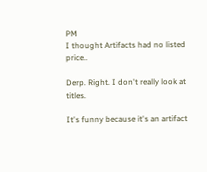PM
I thought Artifacts had no listed price..

Derp. Right. I don't really look at titles.

It's funny because it's an artifact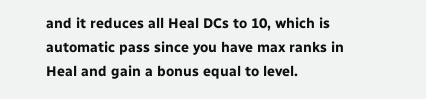and it reduces all Heal DCs to 10, which is automatic pass since you have max ranks in Heal and gain a bonus equal to level.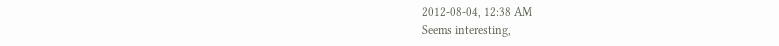2012-08-04, 12:38 AM
Seems interesting,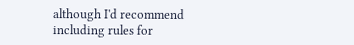although I'd recommend including rules for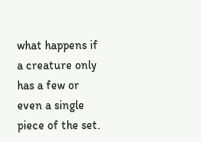what happens if a creature only has a few or even a single piece of the set.